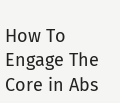How To Engage The Core in Abs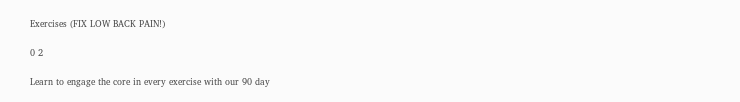Exercises (FIX LOW BACK PAIN!)

0 2

Learn to engage the core in every exercise with our 90 day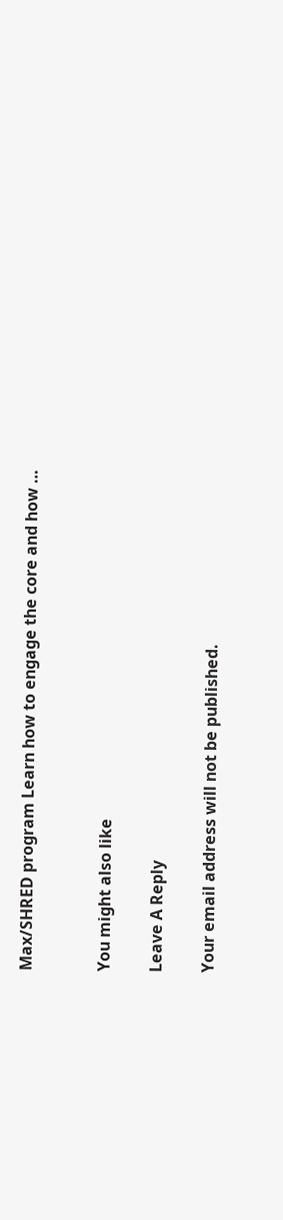Max/SHRED program Learn how to engage the core and how …


You might also like

Leave A Reply

Your email address will not be published.